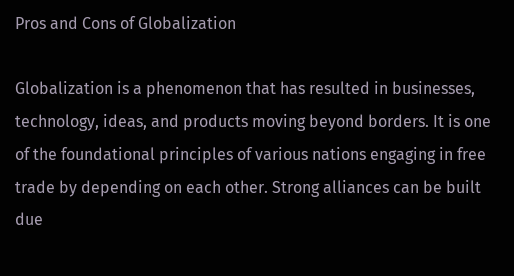Pros and Cons of Globalization

Globalization is a phenomenon that has resulted in businesses, technology, ideas, and products moving beyond borders. It is one of the foundational principles of various nations engaging in free trade by depending on each other. Strong alliances can be built due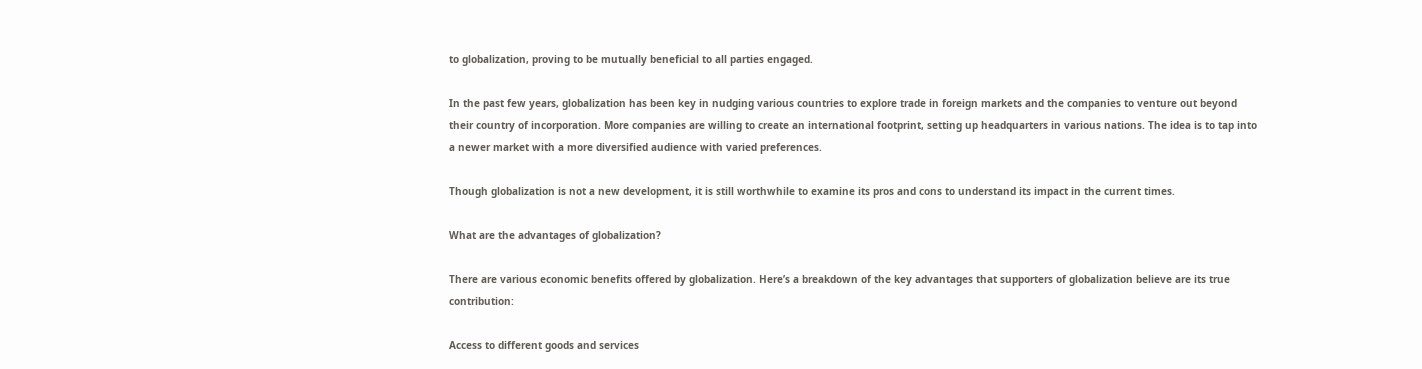to globalization, proving to be mutually beneficial to all parties engaged.

In the past few years, globalization has been key in nudging various countries to explore trade in foreign markets and the companies to venture out beyond their country of incorporation. More companies are willing to create an international footprint, setting up headquarters in various nations. The idea is to tap into a newer market with a more diversified audience with varied preferences.

Though globalization is not a new development, it is still worthwhile to examine its pros and cons to understand its impact in the current times.

What are the advantages of globalization?

There are various economic benefits offered by globalization. Here’s a breakdown of the key advantages that supporters of globalization believe are its true contribution:

Access to different goods and services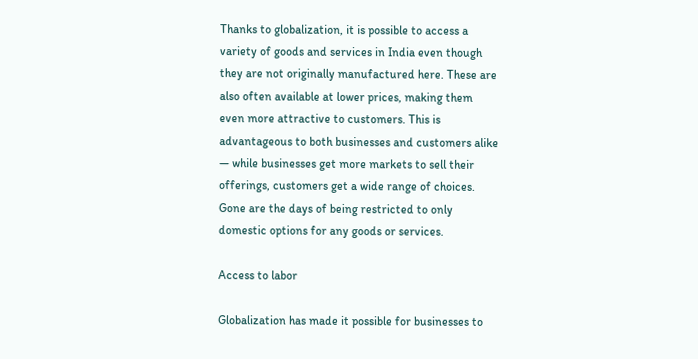Thanks to globalization, it is possible to access a variety of goods and services in India even though they are not originally manufactured here. These are also often available at lower prices, making them even more attractive to customers. This is advantageous to both businesses and customers alike — while businesses get more markets to sell their offerings, customers get a wide range of choices. Gone are the days of being restricted to only domestic options for any goods or services.

Access to labor

Globalization has made it possible for businesses to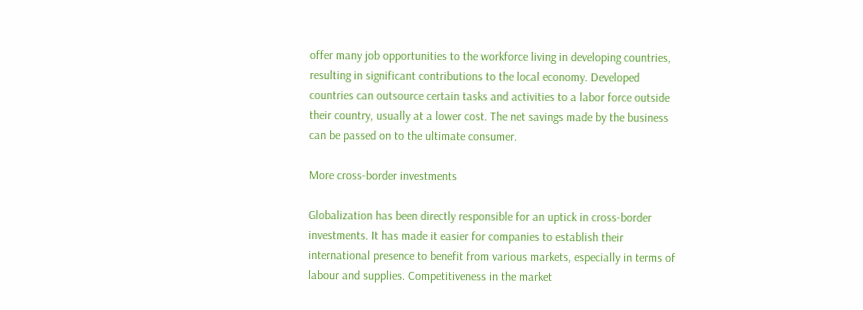offer many job opportunities to the workforce living in developing countries, resulting in significant contributions to the local economy. Developed countries can outsource certain tasks and activities to a labor force outside their country, usually at a lower cost. The net savings made by the business can be passed on to the ultimate consumer.

More cross-border investments

Globalization has been directly responsible for an uptick in cross-border investments. It has made it easier for companies to establish their international presence to benefit from various markets, especially in terms of labour and supplies. Competitiveness in the market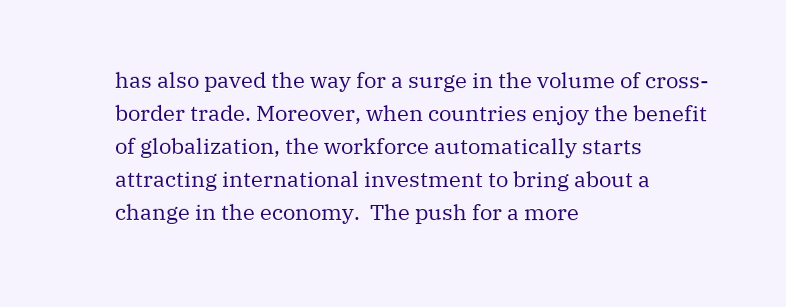has also paved the way for a surge in the volume of cross-border trade. Moreover, when countries enjoy the benefit of globalization, the workforce automatically starts attracting international investment to bring about a change in the economy.  The push for a more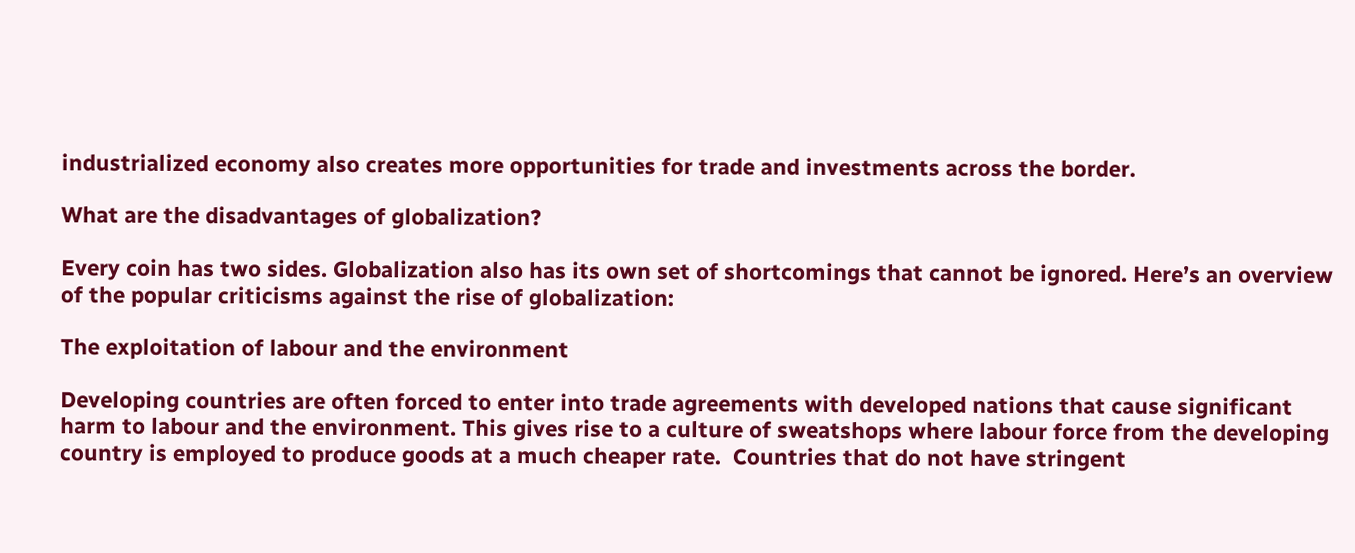industrialized economy also creates more opportunities for trade and investments across the border.

What are the disadvantages of globalization?

Every coin has two sides. Globalization also has its own set of shortcomings that cannot be ignored. Here’s an overview of the popular criticisms against the rise of globalization:

The exploitation of labour and the environment

Developing countries are often forced to enter into trade agreements with developed nations that cause significant harm to labour and the environment. This gives rise to a culture of sweatshops where labour force from the developing country is employed to produce goods at a much cheaper rate.  Countries that do not have stringent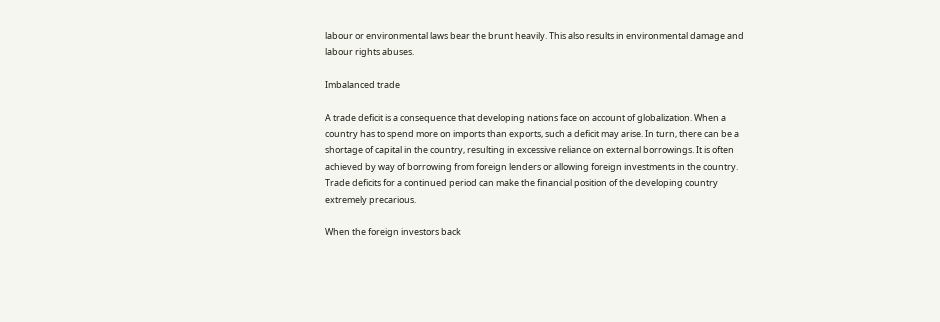labour or environmental laws bear the brunt heavily. This also results in environmental damage and labour rights abuses.

Imbalanced trade

A trade deficit is a consequence that developing nations face on account of globalization. When a country has to spend more on imports than exports, such a deficit may arise. In turn, there can be a shortage of capital in the country, resulting in excessive reliance on external borrowings. It is often achieved by way of borrowing from foreign lenders or allowing foreign investments in the country. Trade deficits for a continued period can make the financial position of the developing country extremely precarious.

When the foreign investors back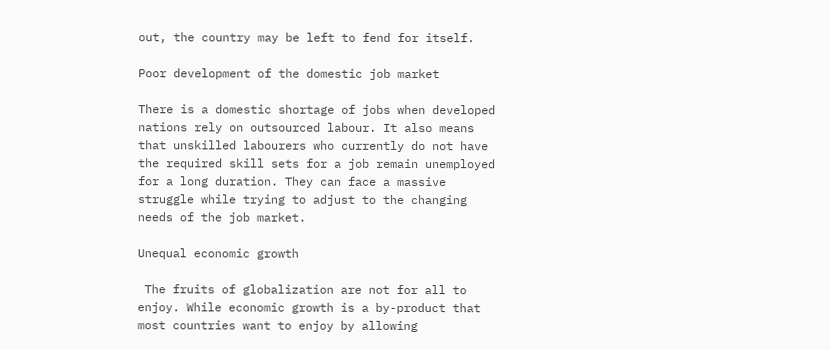out, the country may be left to fend for itself.

Poor development of the domestic job market

There is a domestic shortage of jobs when developed nations rely on outsourced labour. It also means that unskilled labourers who currently do not have the required skill sets for a job remain unemployed for a long duration. They can face a massive struggle while trying to adjust to the changing needs of the job market.

Unequal economic growth

 The fruits of globalization are not for all to enjoy. While economic growth is a by-product that most countries want to enjoy by allowing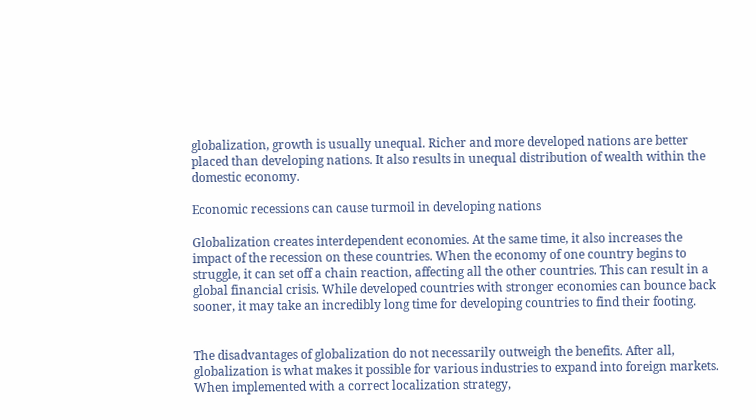globalization, growth is usually unequal. Richer and more developed nations are better placed than developing nations. It also results in unequal distribution of wealth within the domestic economy.

Economic recessions can cause turmoil in developing nations

Globalization creates interdependent economies. At the same time, it also increases the impact of the recession on these countries. When the economy of one country begins to struggle, it can set off a chain reaction, affecting all the other countries. This can result in a global financial crisis. While developed countries with stronger economies can bounce back sooner, it may take an incredibly long time for developing countries to find their footing.


The disadvantages of globalization do not necessarily outweigh the benefits. After all, globalization is what makes it possible for various industries to expand into foreign markets. When implemented with a correct localization strategy,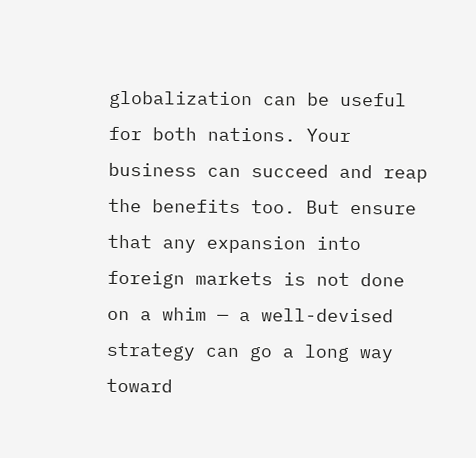globalization can be useful for both nations. Your business can succeed and reap the benefits too. But ensure that any expansion into foreign markets is not done on a whim — a well-devised strategy can go a long way toward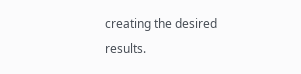creating the desired results.